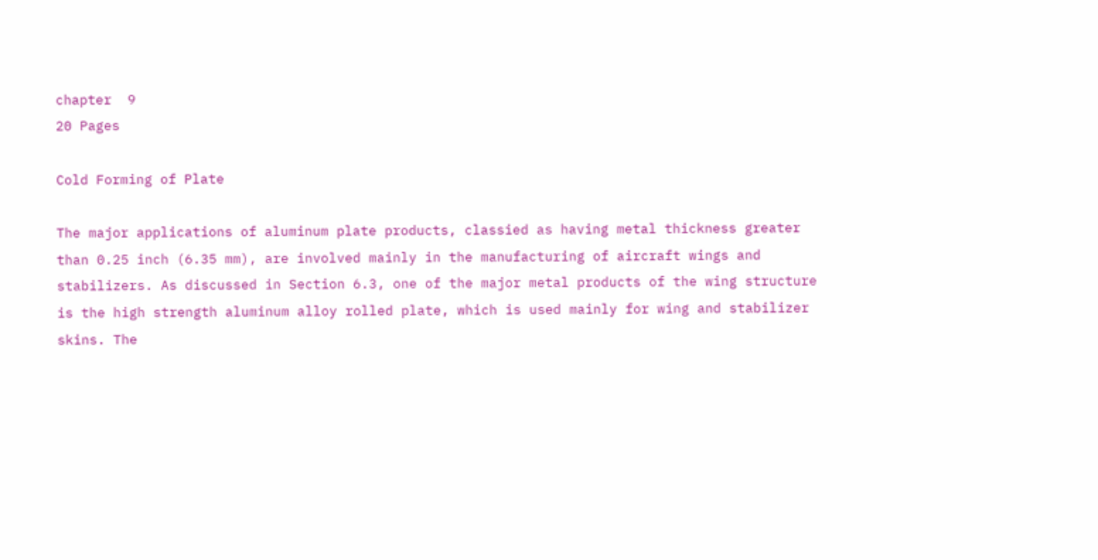chapter  9
20 Pages

Cold Forming of Plate

The major applications of aluminum plate products, classied as having metal thickness greater than 0.25 inch (6.35 mm), are involved mainly in the manufacturing of aircraft wings and stabilizers. As discussed in Section 6.3, one of the major metal products of the wing structure is the high strength aluminum alloy rolled plate, which is used mainly for wing and stabilizer skins. The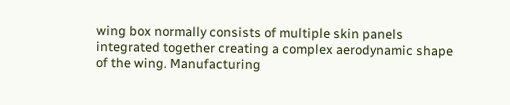wing box normally consists of multiple skin panels integrated together creating a complex aerodynamic shape of the wing. Manufacturing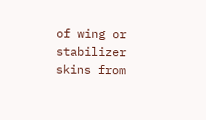of wing or stabilizer skins from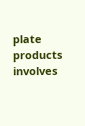plate products involves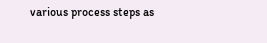various process steps as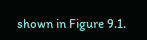shown in Figure 9.1.